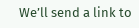We’ll send a link to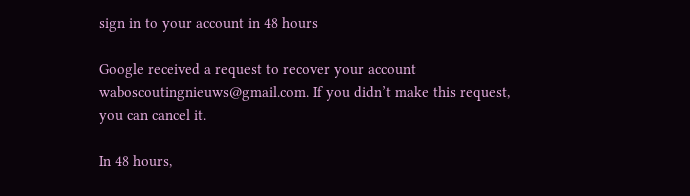sign in to your account in 48 hours

Google received a request to recover your account waboscoutingnieuws@gmail.com. If you didn’t make this request, you can cancel it.

In 48 hours,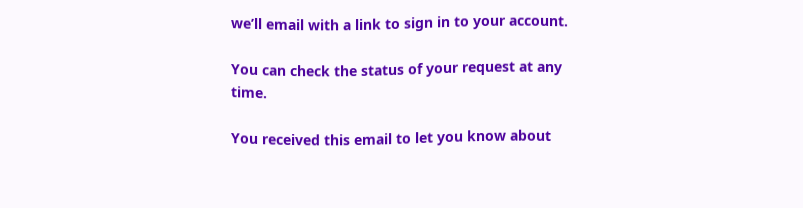we’ll email with a link to sign in to your account.

You can check the status of your request at any time.

You received this email to let you know about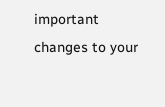important changes to your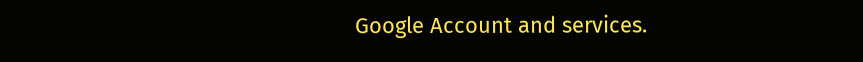Google Account and services.